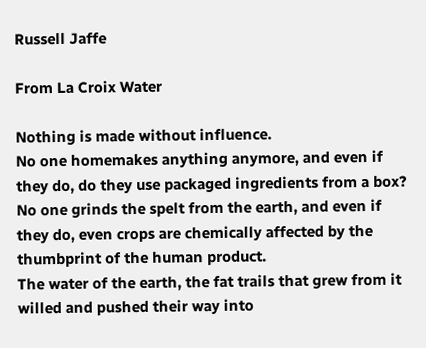Russell Jaffe

From La Croix Water

Nothing is made without influence.
No one homemakes anything anymore, and even if they do, do they use packaged ingredients from a box? No one grinds the spelt from the earth, and even if they do, even crops are chemically affected by the thumbprint of the human product.
The water of the earth, the fat trails that grew from it willed and pushed their way into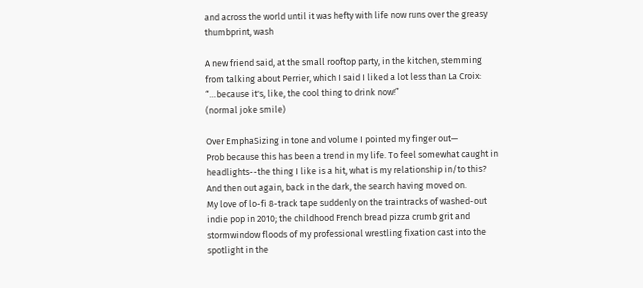and across the world until it was hefty with life now runs over the greasy thumbprint, wash

A new friend said, at the small rooftop party, in the kitchen, stemming from talking about Perrier, which I said I liked a lot less than La Croix:
“…because it's, like, the cool thing to drink now!”
(normal joke smile)

Over EmphaSizing in tone and volume I pointed my finger out—
Prob because this has been a trend in my life. To feel somewhat caught in headlights--the thing I like is a hit, what is my relationship in/to this?
And then out again, back in the dark, the search having moved on.
My love of lo-fi 8-track tape suddenly on the traintracks of washed-out indie pop in 2010; the childhood French bread pizza crumb grit and stormwindow floods of my professional wrestling fixation cast into the spotlight in the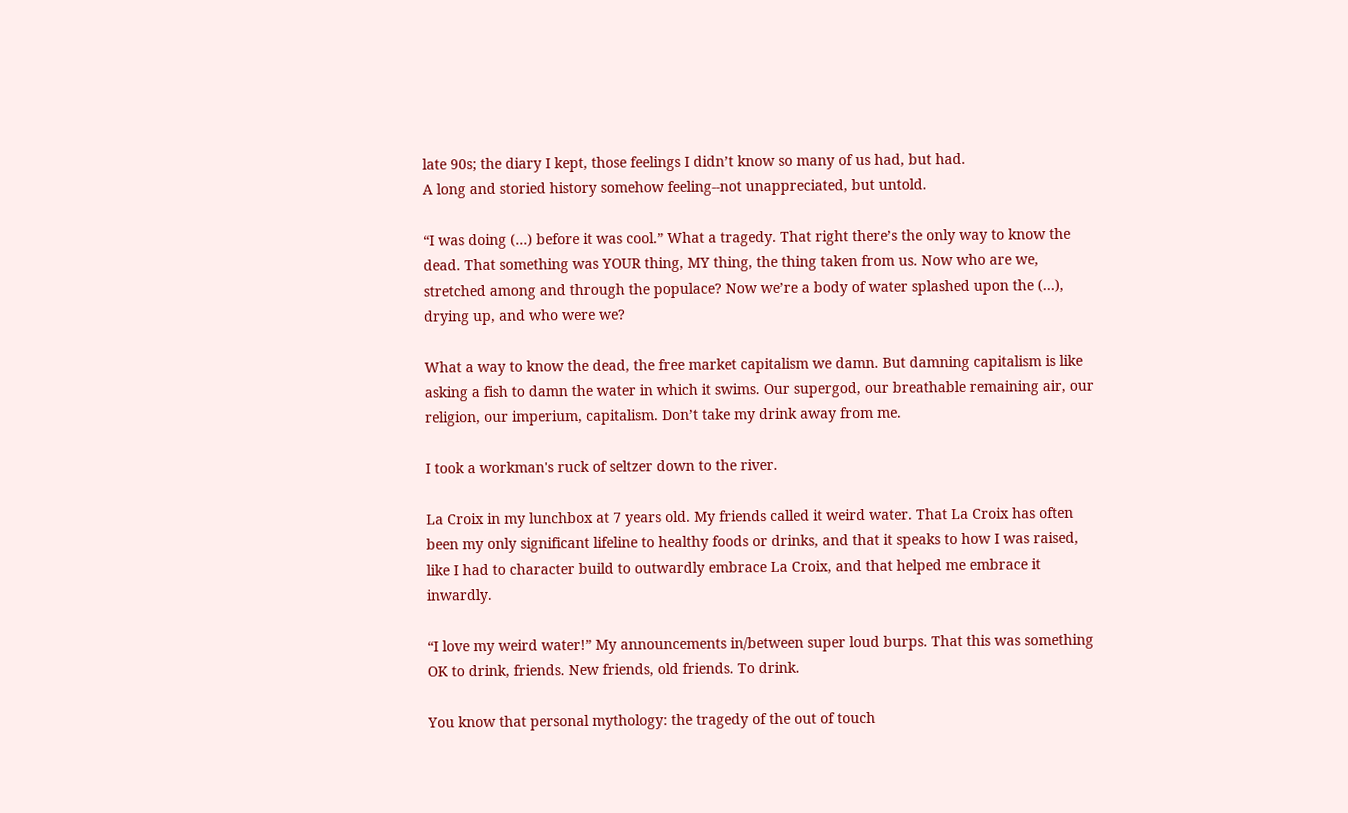late 90s; the diary I kept, those feelings I didn’t know so many of us had, but had.
A long and storied history somehow feeling--not unappreciated, but untold.

“I was doing (…) before it was cool.” What a tragedy. That right there’s the only way to know the dead. That something was YOUR thing, MY thing, the thing taken from us. Now who are we, stretched among and through the populace? Now we’re a body of water splashed upon the (…), drying up, and who were we?

What a way to know the dead, the free market capitalism we damn. But damning capitalism is like asking a fish to damn the water in which it swims. Our supergod, our breathable remaining air, our religion, our imperium, capitalism. Don’t take my drink away from me.

I took a workman's ruck of seltzer down to the river.

La Croix in my lunchbox at 7 years old. My friends called it weird water. That La Croix has often been my only significant lifeline to healthy foods or drinks, and that it speaks to how I was raised, like I had to character build to outwardly embrace La Croix, and that helped me embrace it inwardly.

“I love my weird water!” My announcements in/between super loud burps. That this was something OK to drink, friends. New friends, old friends. To drink.

You know that personal mythology: the tragedy of the out of touch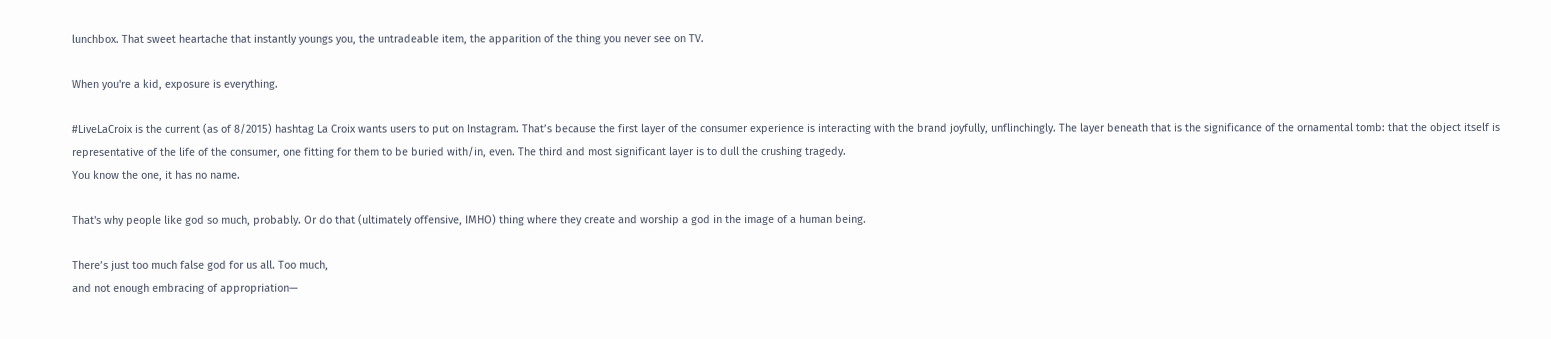lunchbox. That sweet heartache that instantly youngs you, the untradeable item, the apparition of the thing you never see on TV.

When you're a kid, exposure is everything.

#LiveLaCroix is the current (as of 8/2015) hashtag La Croix wants users to put on Instagram. That’s because the first layer of the consumer experience is interacting with the brand joyfully, unflinchingly. The layer beneath that is the significance of the ornamental tomb: that the object itself is representative of the life of the consumer, one fitting for them to be buried with/in, even. The third and most significant layer is to dull the crushing tragedy.
You know the one, it has no name.

That's why people like god so much, probably. Or do that (ultimately offensive, IMHO) thing where they create and worship a god in the image of a human being.

There’s just too much false god for us all. Too much,
and not enough embracing of appropriation—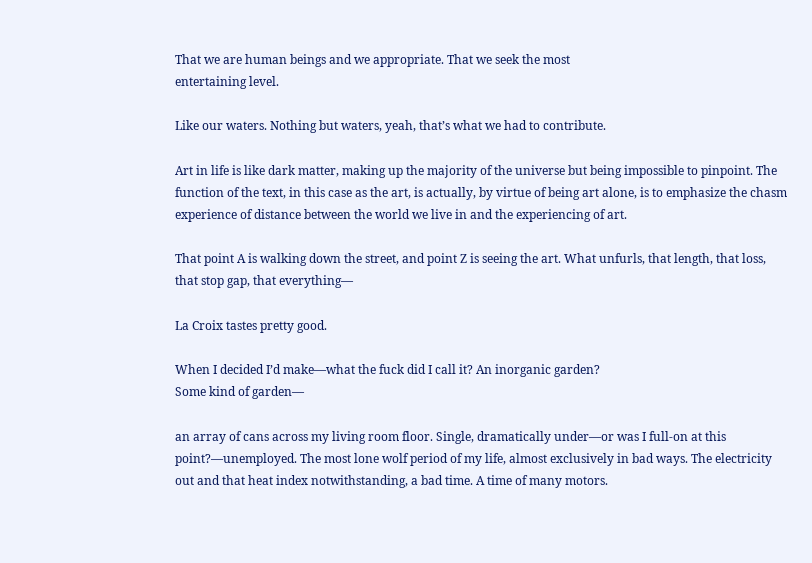That we are human beings and we appropriate. That we seek the most
entertaining level.

Like our waters. Nothing but waters, yeah, that’s what we had to contribute.

Art in life is like dark matter, making up the majority of the universe but being impossible to pinpoint. The function of the text, in this case as the art, is actually, by virtue of being art alone, is to emphasize the chasm experience of distance between the world we live in and the experiencing of art.

That point A is walking down the street, and point Z is seeing the art. What unfurls, that length, that loss, that stop gap, that everything—

La Croix tastes pretty good.

When I decided I’d make—what the fuck did I call it? An inorganic garden?
Some kind of garden—

an array of cans across my living room floor. Single, dramatically under—or was I full-on at this point?—unemployed. The most lone wolf period of my life, almost exclusively in bad ways. The electricity out and that heat index notwithstanding, a bad time. A time of many motors.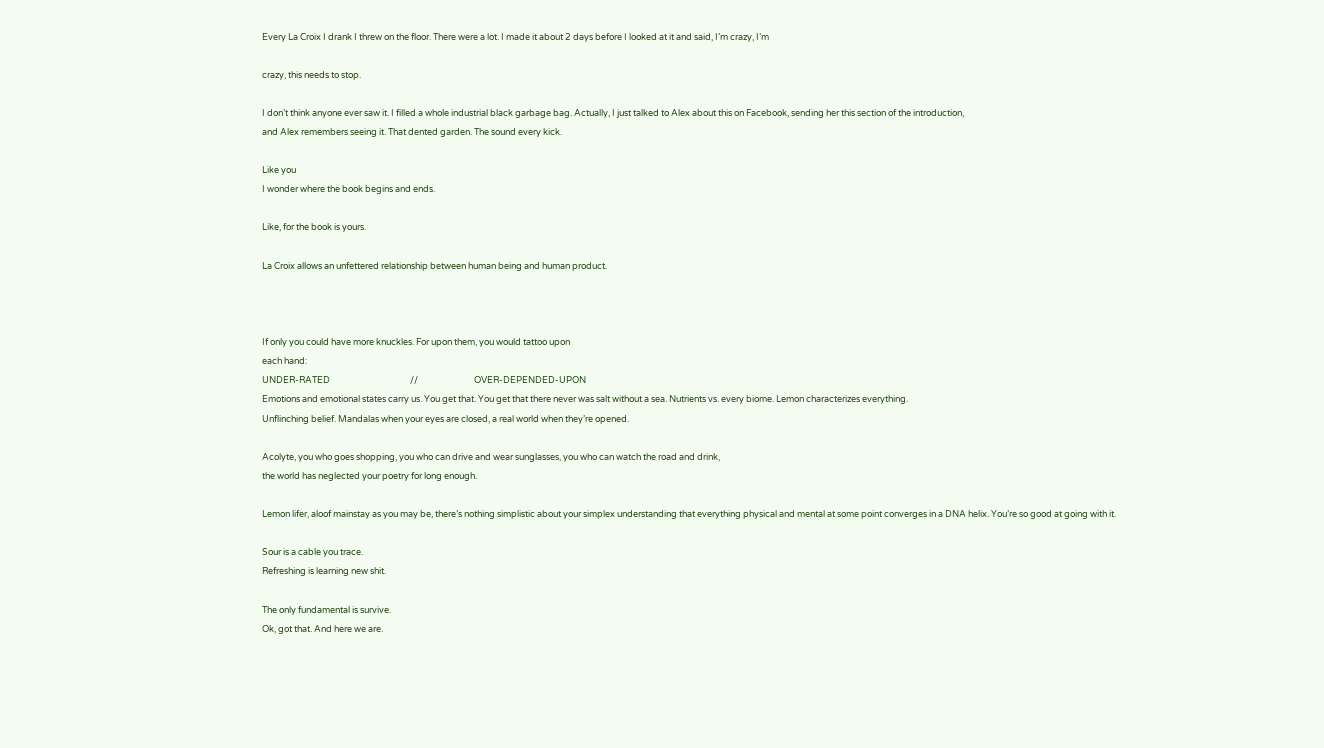Every La Croix I drank I threw on the floor. There were a lot. I made it about 2 days before I looked at it and said, I’m crazy, I’m

crazy, this needs to stop.

I don’t think anyone ever saw it. I filled a whole industrial black garbage bag. Actually, I just talked to Alex about this on Facebook, sending her this section of the introduction,
and Alex remembers seeing it. That dented garden. The sound every kick.

Like you
I wonder where the book begins and ends.

Like, for the book is yours.

La Croix allows an unfettered relationship between human being and human product.



If only you could have more knuckles. For upon them, you would tattoo upon
each hand:
UNDER-RATED                                        //                            OVER-DEPENDED-UPON
Emotions and emotional states carry us. You get that. You get that there never was salt without a sea. Nutrients vs. every biome. Lemon characterizes everything.
Unflinching belief. Mandalas when your eyes are closed, a real world when they’re opened.

Acolyte, you who goes shopping, you who can drive and wear sunglasses, you who can watch the road and drink,
the world has neglected your poetry for long enough.

Lemon lifer, aloof mainstay as you may be, there’s nothing simplistic about your simplex understanding that everything physical and mental at some point converges in a DNA helix. You’re so good at going with it.

Sour is a cable you trace.
Refreshing is learning new shit.

The only fundamental is survive.
Ok, got that. And here we are.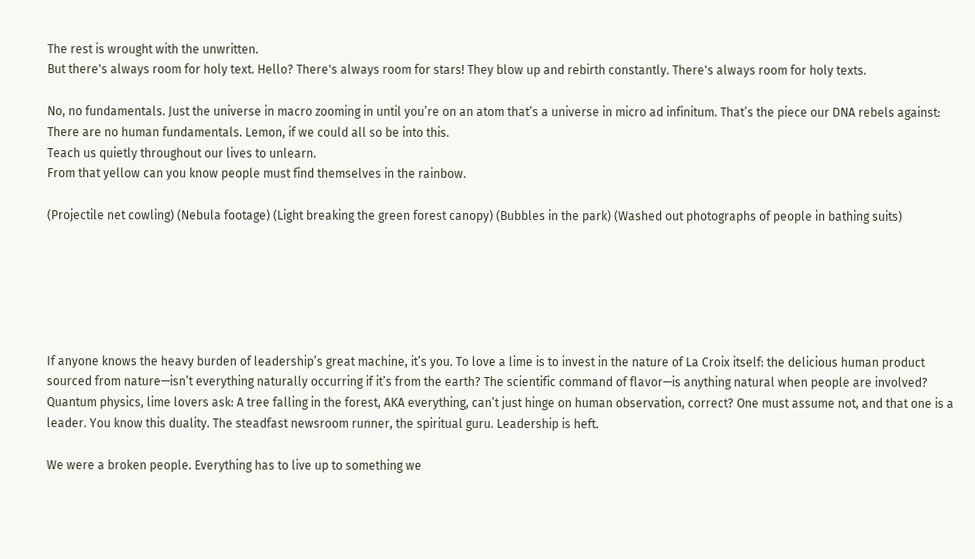The rest is wrought with the unwritten.
But there's always room for holy text. Hello? There's always room for stars! They blow up and rebirth constantly. There's always room for holy texts.

No, no fundamentals. Just the universe in macro zooming in until you’re on an atom that’s a universe in micro ad infinitum. That’s the piece our DNA rebels against: There are no human fundamentals. Lemon, if we could all so be into this.
Teach us quietly throughout our lives to unlearn.
From that yellow can you know people must find themselves in the rainbow.

(Projectile net cowling) (Nebula footage) (Light breaking the green forest canopy) (Bubbles in the park) (Washed out photographs of people in bathing suits)






If anyone knows the heavy burden of leadership’s great machine, it’s you. To love a lime is to invest in the nature of La Croix itself: the delicious human product sourced from nature—isn’t everything naturally occurring if it’s from the earth? The scientific command of flavor—is anything natural when people are involved? Quantum physics, lime lovers ask: A tree falling in the forest, AKA everything, can’t just hinge on human observation, correct? One must assume not, and that one is a leader. You know this duality. The steadfast newsroom runner, the spiritual guru. Leadership is heft.

We were a broken people. Everything has to live up to something we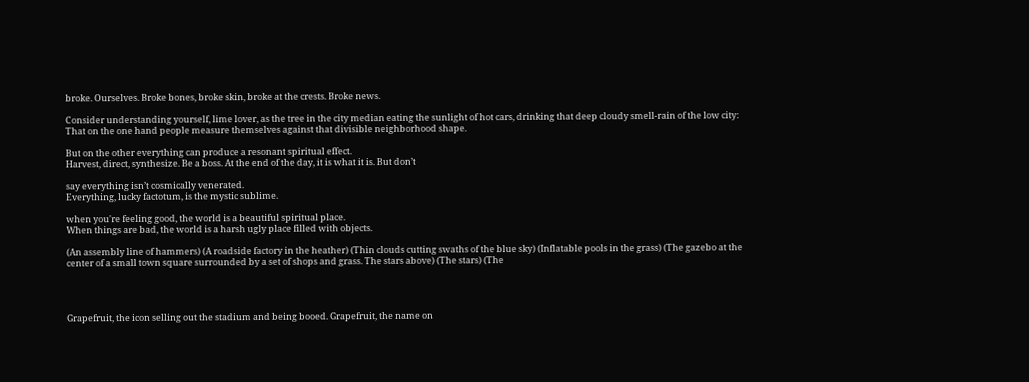broke. Ourselves. Broke bones, broke skin, broke at the crests. Broke news.

Consider understanding yourself, lime lover, as the tree in the city median eating the sunlight of hot cars, drinking that deep cloudy smell-rain of the low city:
That on the one hand people measure themselves against that divisible neighborhood shape.

But on the other everything can produce a resonant spiritual effect.
Harvest, direct, synthesize. Be a boss. At the end of the day, it is what it is. But don’t

say everything isn’t cosmically venerated.
Everything, lucky factotum, is the mystic sublime.

when you're feeling good, the world is a beautiful spiritual place.
When things are bad, the world is a harsh ugly place filled with objects.

(An assembly line of hammers) (A roadside factory in the heather) (Thin clouds cutting swaths of the blue sky) (Inflatable pools in the grass) (The gazebo at the center of a small town square surrounded by a set of shops and grass. The stars above) (The stars) (The




Grapefruit, the icon selling out the stadium and being booed. Grapefruit, the name on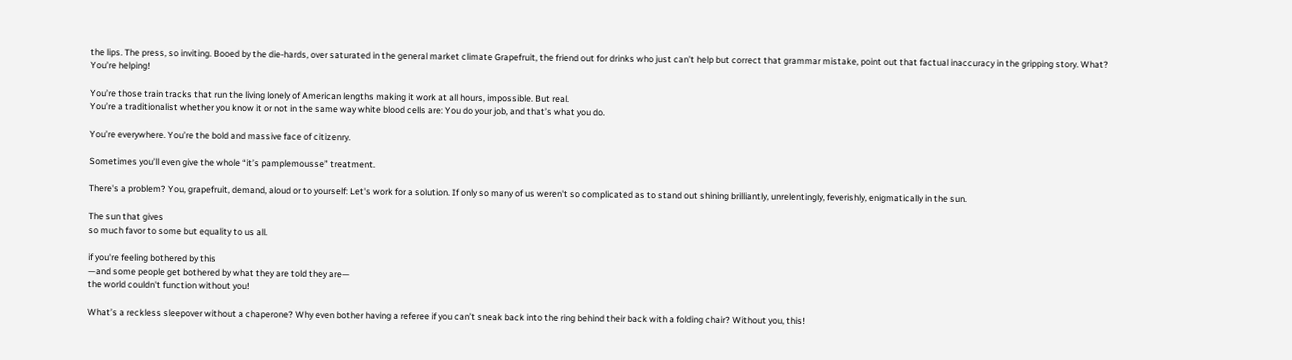the lips. The press, so inviting. Booed by the die-hards, over saturated in the general market climate Grapefruit, the friend out for drinks who just can’t help but correct that grammar mistake, point out that factual inaccuracy in the gripping story. What? You’re helping!

You’re those train tracks that run the living lonely of American lengths making it work at all hours, impossible. But real.
You’re a traditionalist whether you know it or not in the same way white blood cells are: You do your job, and that’s what you do.

You’re everywhere. You’re the bold and massive face of citizenry.

Sometimes you’ll even give the whole “it’s pamplemousse” treatment.

There's a problem? You, grapefruit, demand, aloud or to yourself: Let's work for a solution. If only so many of us weren't so complicated as to stand out shining brilliantly, unrelentingly, feverishly, enigmatically in the sun.

The sun that gives
so much favor to some but equality to us all.

if you're feeling bothered by this
—and some people get bothered by what they are told they are—
the world couldn't function without you!

What’s a reckless sleepover without a chaperone? Why even bother having a referee if you can’t sneak back into the ring behind their back with a folding chair? Without you, this!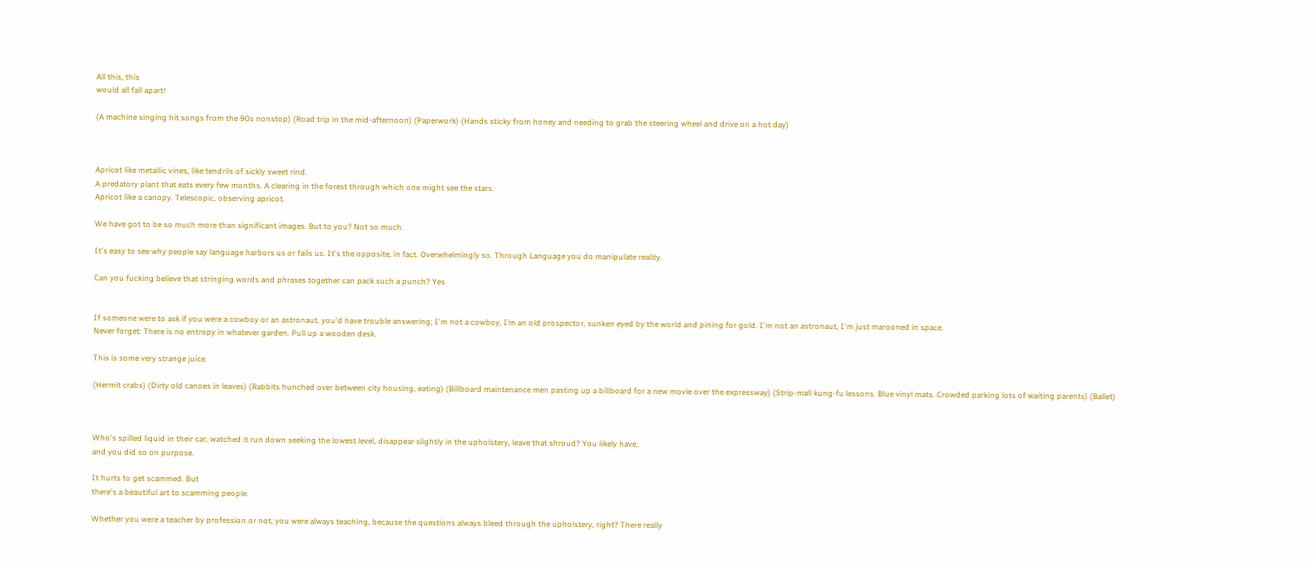All this, this
would all fall apart!

(A machine singing hit songs from the 90s nonstop) (Road trip in the mid-afternoon) (Paperwork) (Hands sticky from honey and needing to grab the steering wheel and drive on a hot day)



Apricot like metallic vines, like tendrils of sickly sweet rind.
A predatory plant that eats every few months. A clearing in the forest through which one might see the stars.
Apricot like a canopy. Telescopic, observing apricot.

We have got to be so much more than significant images. But to you? Not so much.

It's easy to see why people say language harbors us or fails us. It's the opposite, in fact. Overwhelmingly so. Through Language you do manipulate reality.

Can you fucking believe that stringing words and phrases together can pack such a punch? Yes


If someone were to ask if you were a cowboy or an astronaut, you'd have trouble answering; I'm not a cowboy, I’m an old prospector, sunken eyed by the world and pining for gold. I'm not an astronaut, I'm just marooned in space.
Never forget: There is no entropy in whatever garden. Pull up a wooden desk.

This is some very strange juice.

(Hermit crabs) (Dirty old canoes in leaves) (Rabbits hunched over between city housing, eating) (Billboard maintenance men pasting up a billboard for a new movie over the expressway) (Strip-mall kung-fu lessons. Blue vinyl mats. Crowded parking lots of waiting parents) (Ballet)



Who's spilled liquid in their car, watched it run down seeking the lowest level, disappear slightly in the upholstery, leave that shroud? You likely have,
and you did so on purpose.

It hurts to get scammed. But
there's a beautiful art to scamming people.

Whether you were a teacher by profession or not, you were always teaching, because the questions always bleed through the upholstery, right? There really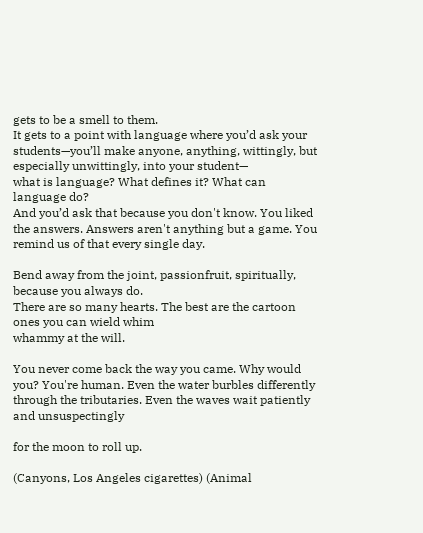gets to be a smell to them.
It gets to a point with language where you’d ask your students—you’ll make anyone, anything, wittingly, but especially unwittingly, into your student—
what is language? What defines it? What can language do?
And you’d ask that because you don't know. You liked the answers. Answers aren't anything but a game. You remind us of that every single day.

Bend away from the joint, passionfruit, spiritually, because you always do.
There are so many hearts. The best are the cartoon ones you can wield whim
whammy at the will.

You never come back the way you came. Why would you? You're human. Even the water burbles differently through the tributaries. Even the waves wait patiently and unsuspectingly

for the moon to roll up.

(Canyons, Los Angeles cigarettes) (Animal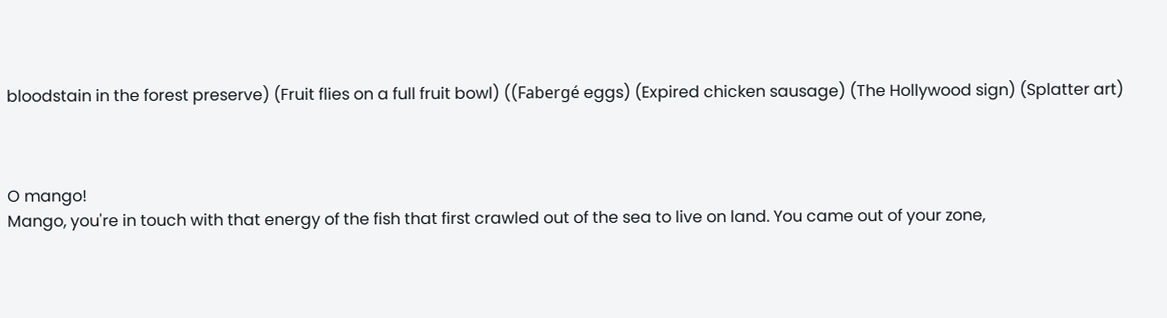bloodstain in the forest preserve) (Fruit flies on a full fruit bowl) ((Fabergé eggs) (Expired chicken sausage) (The Hollywood sign) (Splatter art)



O mango!
Mango, you're in touch with that energy of the fish that first crawled out of the sea to live on land. You came out of your zone,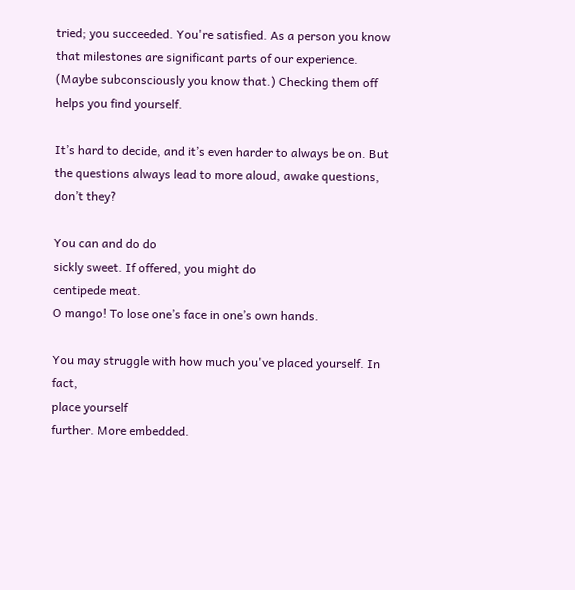tried; you succeeded. You're satisfied. As a person you know that milestones are significant parts of our experience. (Maybe subconsciously you know that.) Checking them off helps you find yourself.

It’s hard to decide, and it’s even harder to always be on. But the questions always lead to more aloud, awake questions, don’t they?

You can and do do
sickly sweet. If offered, you might do
centipede meat.
O mango! To lose one’s face in one’s own hands.

You may struggle with how much you've placed yourself. In fact,
place yourself
further. More embedded.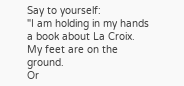Say to yourself:
"I am holding in my hands
a book about La Croix.
My feet are on the ground.
Or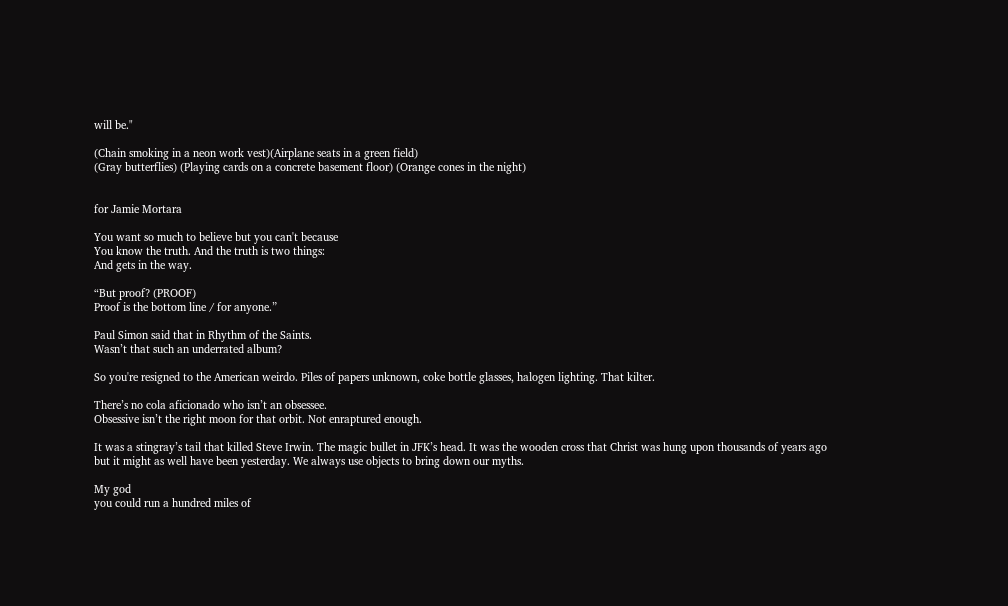will be."

(Chain smoking in a neon work vest)(Airplane seats in a green field)
(Gray butterflies) (Playing cards on a concrete basement floor) (Orange cones in the night)


for Jamie Mortara

You want so much to believe but you can't because
You know the truth. And the truth is two things:
And gets in the way.

“But proof? (PROOF)
Proof is the bottom line / for anyone.”

Paul Simon said that in Rhythm of the Saints.
Wasn’t that such an underrated album?

So you're resigned to the American weirdo. Piles of papers unknown, coke bottle glasses, halogen lighting. That kilter.

There’s no cola aficionado who isn’t an obsessee.
Obsessive isn’t the right moon for that orbit. Not enraptured enough.

It was a stingray’s tail that killed Steve Irwin. The magic bullet in JFK’s head. It was the wooden cross that Christ was hung upon thousands of years ago but it might as well have been yesterday. We always use objects to bring down our myths.

My god
you could run a hundred miles of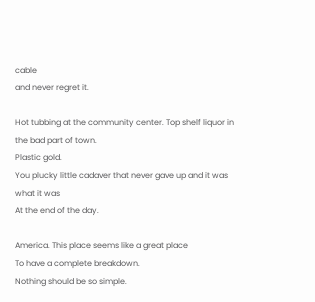cable
and never regret it.

Hot tubbing at the community center. Top shelf liquor in the bad part of town.
Plastic gold.
You plucky little cadaver that never gave up and it was what it was
At the end of the day.

America. This place seems like a great place
To have a complete breakdown.
Nothing should be so simple.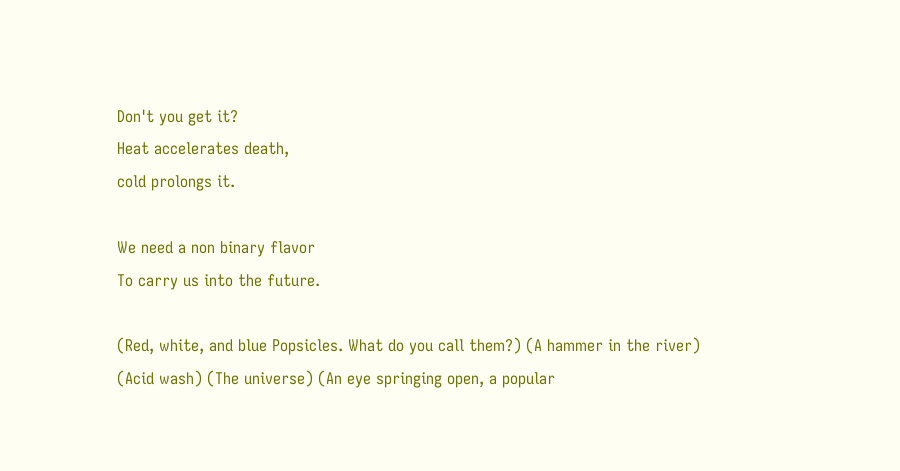Don't you get it?
Heat accelerates death,
cold prolongs it.

We need a non binary flavor
To carry us into the future.

(Red, white, and blue Popsicles. What do you call them?) (A hammer in the river) (Acid wash) (The universe) (An eye springing open, a popular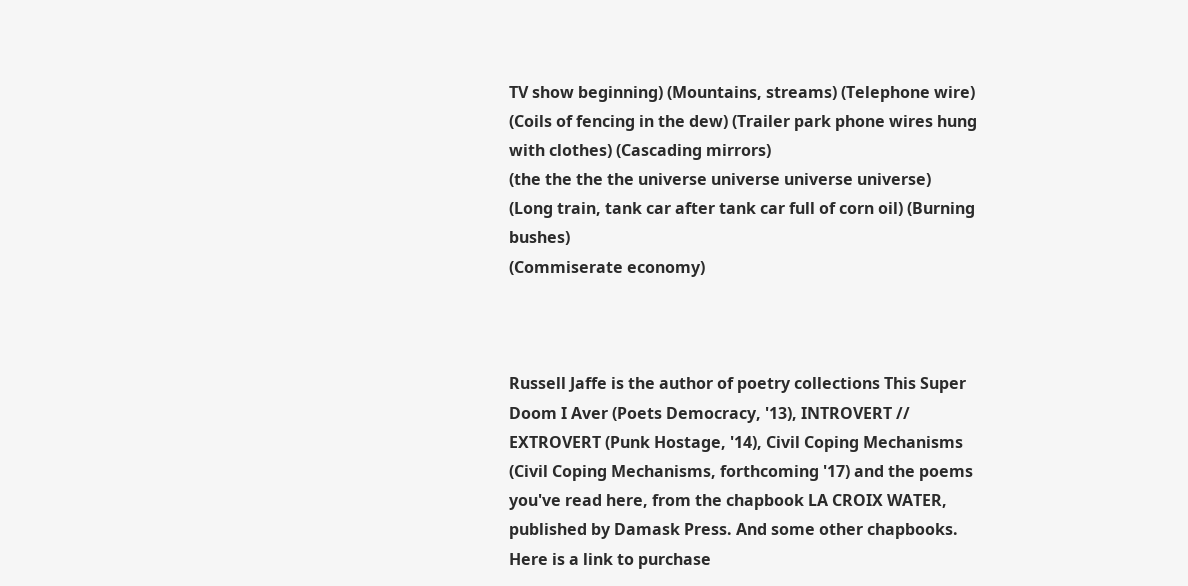TV show beginning) (Mountains, streams) (Telephone wire) (Coils of fencing in the dew) (Trailer park phone wires hung with clothes) (Cascading mirrors)
(the the the the universe universe universe universe)
(Long train, tank car after tank car full of corn oil) (Burning bushes)
(Commiserate economy)



Russell Jaffe is the author of poetry collections This Super Doom I Aver (Poets Democracy, '13), INTROVERT // EXTROVERT (Punk Hostage, '14), Civil Coping Mechanisms (Civil Coping Mechanisms, forthcoming '17) and the poems you've read here, from the chapbook LA CROIX WATER, published by Damask Press. And some other chapbooks. Here is a link to purchase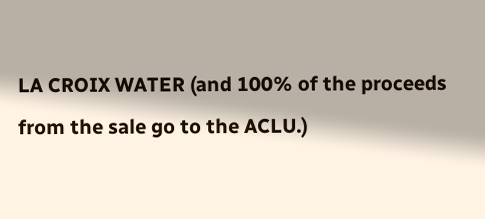LA CROIX WATER (and 100% of the proceeds from the sale go to the ACLU.)